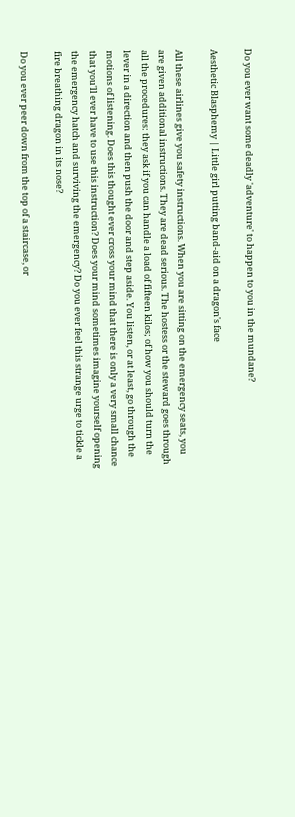Do you ever want some deadly 'adventure' to happen to you in the mundane?

Aesthetic Blasphemy | Little girl putting band-aid on a dragon's face

All these airlines give you safety instructions. When you are sitting on the emergency seats, you are given additional instructions. They are dead serious. The hostess or the steward goes through all the procedures: they ask if you can handle a load of fifteen kilos; of how you should turn the lever in a direction and then push the door and step aside. You listen, or at least, go through the motions of listening. Does this thought ever cross your mind that there is only a very small chance that you'll ever have to use this instruction? Does your mind sometimes imagine yourself opening the emergency hatch and surviving the emergency? Do you ever feel this strange urge to tickle a fire breathing dragon in its nose?

Do you ever peer down from the top of a staircase, or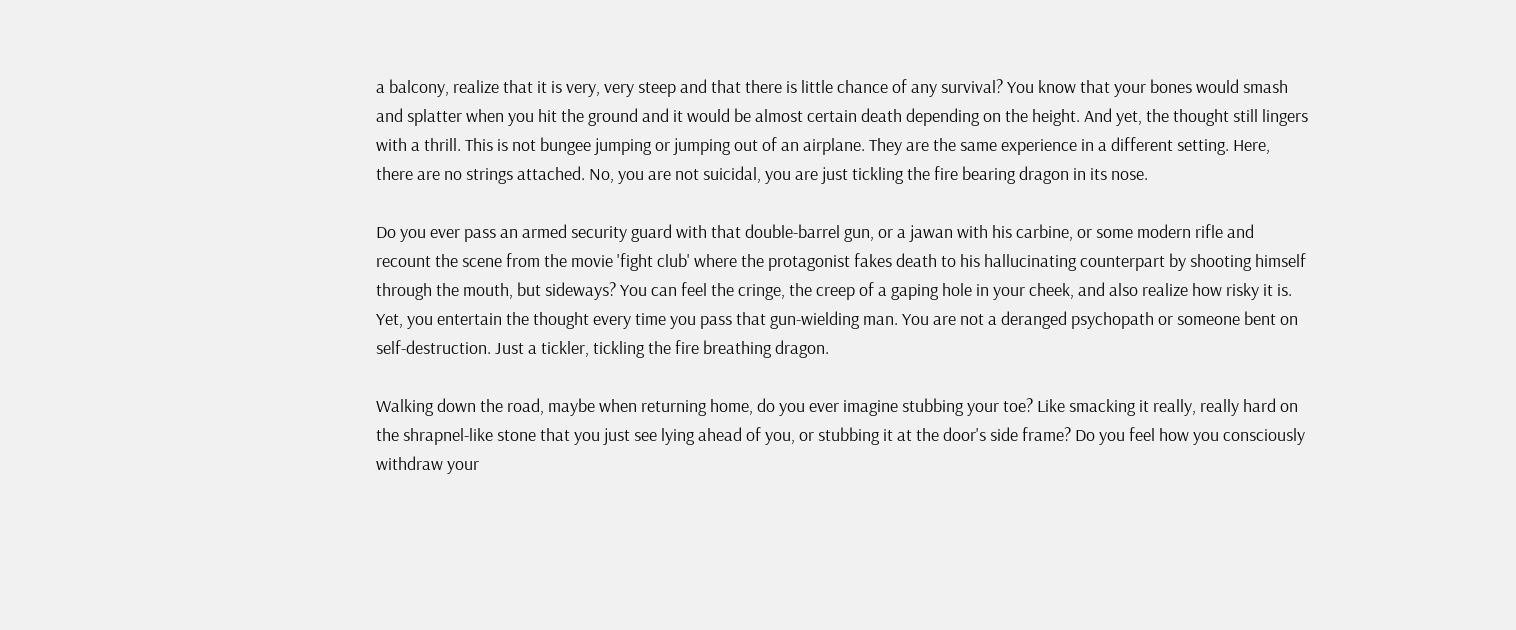a balcony, realize that it is very, very steep and that there is little chance of any survival? You know that your bones would smash and splatter when you hit the ground and it would be almost certain death depending on the height. And yet, the thought still lingers with a thrill. This is not bungee jumping or jumping out of an airplane. They are the same experience in a different setting. Here, there are no strings attached. No, you are not suicidal, you are just tickling the fire bearing dragon in its nose.

Do you ever pass an armed security guard with that double-barrel gun, or a jawan with his carbine, or some modern rifle and recount the scene from the movie 'fight club' where the protagonist fakes death to his hallucinating counterpart by shooting himself through the mouth, but sideways? You can feel the cringe, the creep of a gaping hole in your cheek, and also realize how risky it is. Yet, you entertain the thought every time you pass that gun-wielding man. You are not a deranged psychopath or someone bent on self-destruction. Just a tickler, tickling the fire breathing dragon.

Walking down the road, maybe when returning home, do you ever imagine stubbing your toe? Like smacking it really, really hard on the shrapnel-like stone that you just see lying ahead of you, or stubbing it at the door's side frame? Do you feel how you consciously withdraw your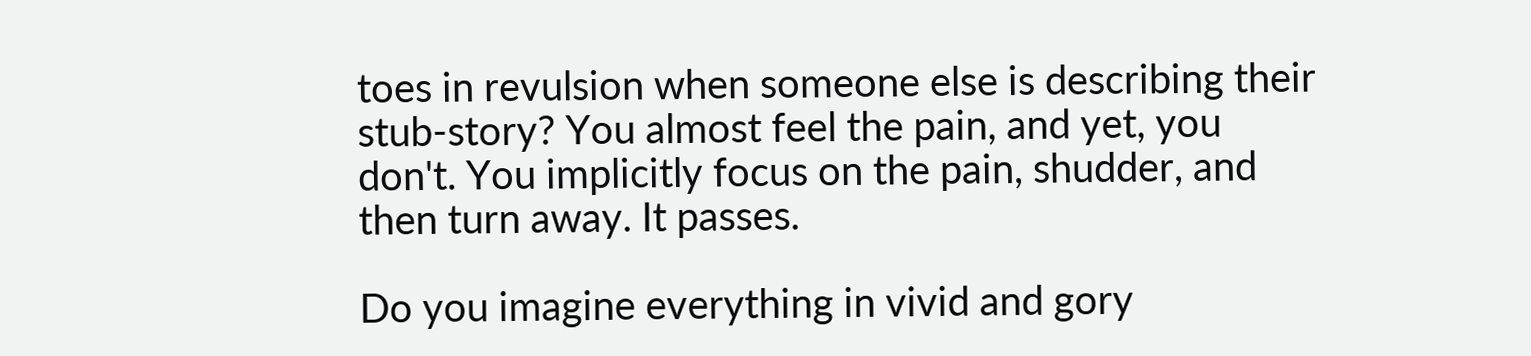toes in revulsion when someone else is describing their stub-story? You almost feel the pain, and yet, you don't. You implicitly focus on the pain, shudder, and then turn away. It passes.

Do you imagine everything in vivid and gory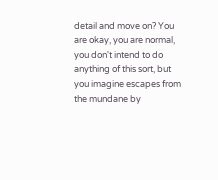detail and move on? You are okay, you are normal, you don't intend to do anything of this sort, but you imagine escapes from the mundane by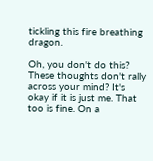tickling this fire breathing dragon.

Oh, you don't do this? These thoughts don't rally across your mind? It's okay if it is just me. That too is fine. On a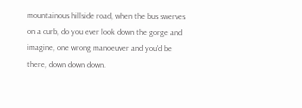mountainous hillside road, when the bus swerves on a curb, do you ever look down the gorge and imagine, one wrong manoeuver and you'd be there, down down down.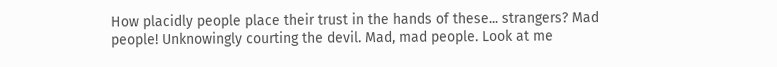How placidly people place their trust in the hands of these... strangers? Mad people! Unknowingly courting the devil. Mad, mad people. Look at me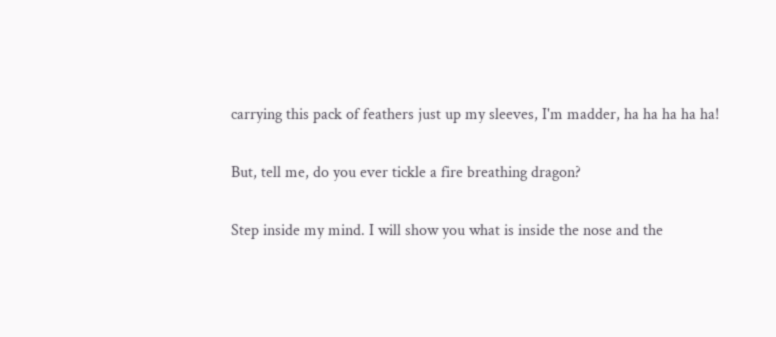carrying this pack of feathers just up my sleeves, I'm madder, ha ha ha ha ha!

But, tell me, do you ever tickle a fire breathing dragon?

Step inside my mind. I will show you what is inside the nose and the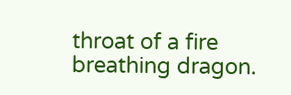throat of a fire breathing dragon.